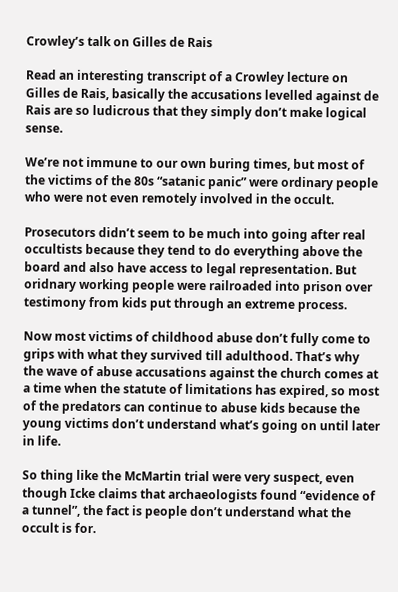Crowley’s talk on Gilles de Rais

Read an interesting transcript of a Crowley lecture on Gilles de Rais, basically the accusations levelled against de Rais are so ludicrous that they simply don’t make logical sense.

We’re not immune to our own buring times, but most of the victims of the 80s “satanic panic” were ordinary people who were not even remotely involved in the occult.

Prosecutors didn’t seem to be much into going after real occultists because they tend to do everything above the board and also have access to legal representation. But oridnary working people were railroaded into prison over testimony from kids put through an extreme process.

Now most victims of childhood abuse don’t fully come to grips with what they survived till adulthood. That’s why the wave of abuse accusations against the church comes at a time when the statute of limitations has expired, so most of the predators can continue to abuse kids because the young victims don’t understand what’s going on until later in life.

So thing like the McMartin trial were very suspect, even though Icke claims that archaeologists found “evidence of a tunnel”, the fact is people don’t understand what the occult is for.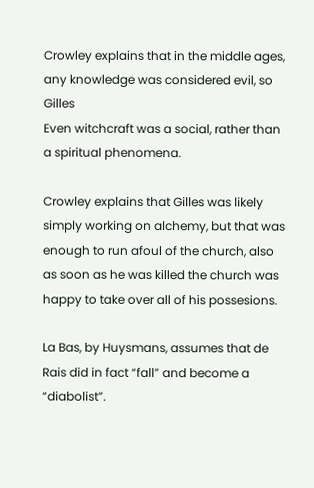Crowley explains that in the middle ages, any knowledge was considered evil, so Gilles
Even witchcraft was a social, rather than a spiritual phenomena.

Crowley explains that Gilles was likely simply working on alchemy, but that was enough to run afoul of the church, also as soon as he was killed the church was happy to take over all of his possesions.

La Bas, by Huysmans, assumes that de Rais did in fact “fall” and become a “diabolist”.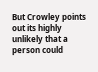But Crowley points out its highly unlikely that a person could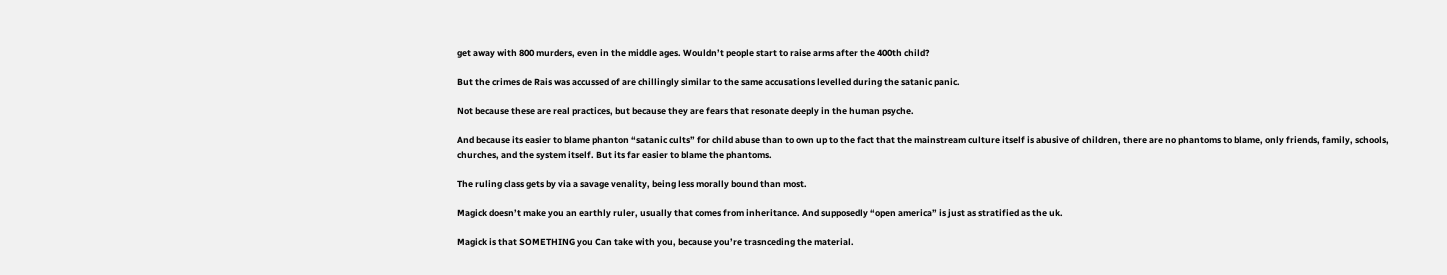get away with 800 murders, even in the middle ages. Wouldn’t people start to raise arms after the 400th child?

But the crimes de Rais was accussed of are chillingly similar to the same accusations levelled during the satanic panic.

Not because these are real practices, but because they are fears that resonate deeply in the human psyche.

And because its easier to blame phanton “satanic cults” for child abuse than to own up to the fact that the mainstream culture itself is abusive of children, there are no phantoms to blame, only friends, family, schools, churches, and the system itself. But its far easier to blame the phantoms.

The ruling class gets by via a savage venality, being less morally bound than most.

Magick doesn’t make you an earthly ruler, usually that comes from inheritance. And supposedly “open america” is just as stratified as the uk.

Magick is that SOMETHING you Can take with you, because you’re trasnceding the material.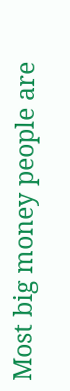Most big money people are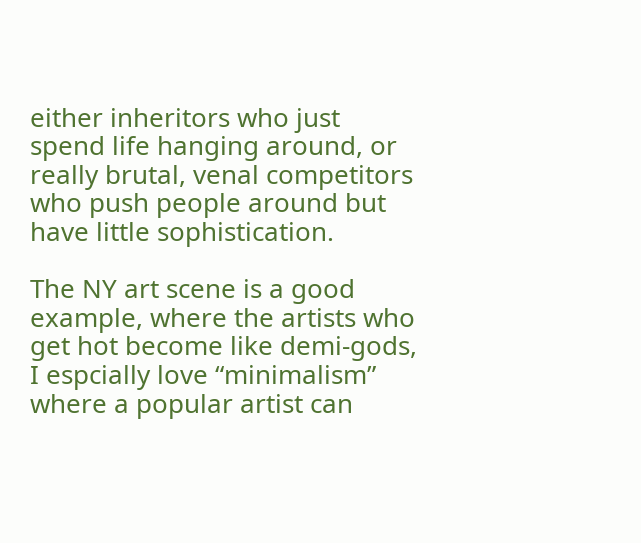either inheritors who just spend life hanging around, or really brutal, venal competitors who push people around but have little sophistication.

The NY art scene is a good example, where the artists who get hot become like demi-gods, I espcially love “minimalism” where a popular artist can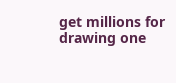get millions for drawing one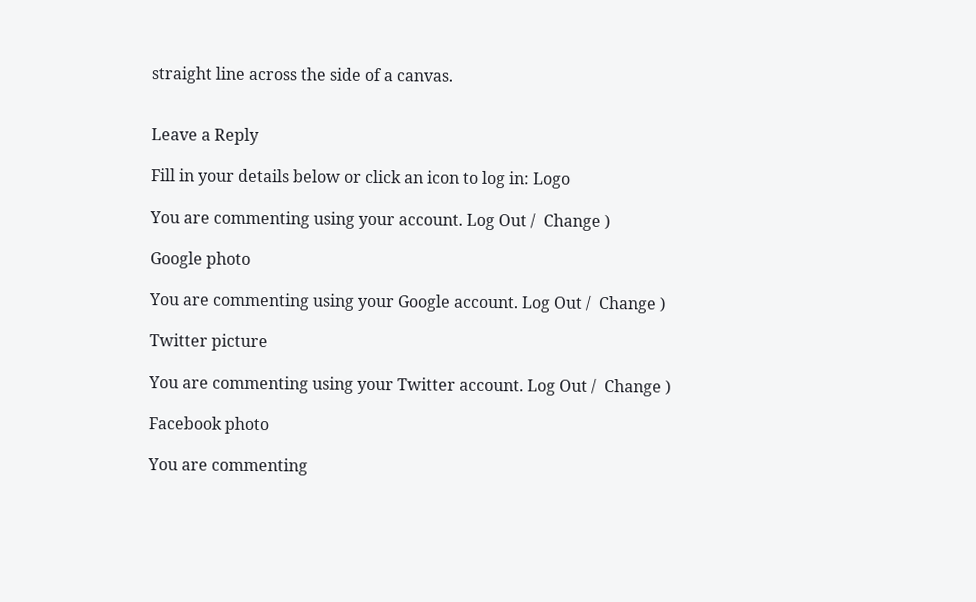straight line across the side of a canvas.


Leave a Reply

Fill in your details below or click an icon to log in: Logo

You are commenting using your account. Log Out /  Change )

Google photo

You are commenting using your Google account. Log Out /  Change )

Twitter picture

You are commenting using your Twitter account. Log Out /  Change )

Facebook photo

You are commenting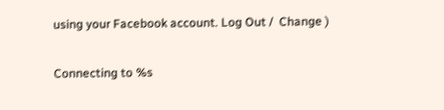using your Facebook account. Log Out /  Change )

Connecting to %s